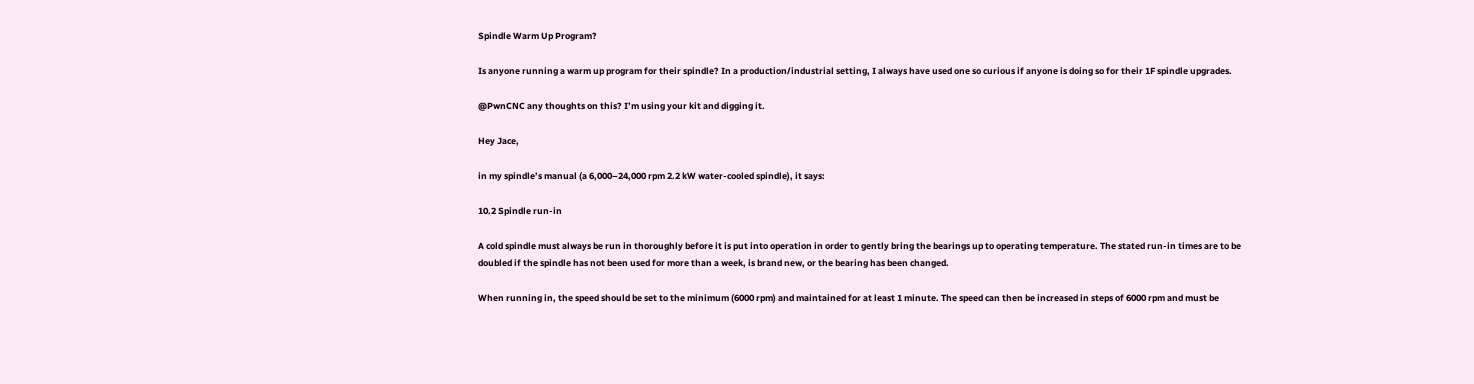Spindle Warm Up Program?

Is anyone running a warm up program for their spindle? In a production/industrial setting, I always have used one so curious if anyone is doing so for their 1F spindle upgrades.

@PwnCNC any thoughts on this? I’m using your kit and digging it.

Hey Jace,

in my spindle’s manual (a 6,000–24,000 rpm 2.2 kW water-cooled spindle), it says:

10.2 Spindle run-in

A cold spindle must always be run in thoroughly before it is put into operation in order to gently bring the bearings up to operating temperature. The stated run-in times are to be doubled if the spindle has not been used for more than a week, is brand new, or the bearing has been changed.

When running in, the speed should be set to the minimum (6000 rpm) and maintained for at least 1 minute. The speed can then be increased in steps of 6000 rpm and must be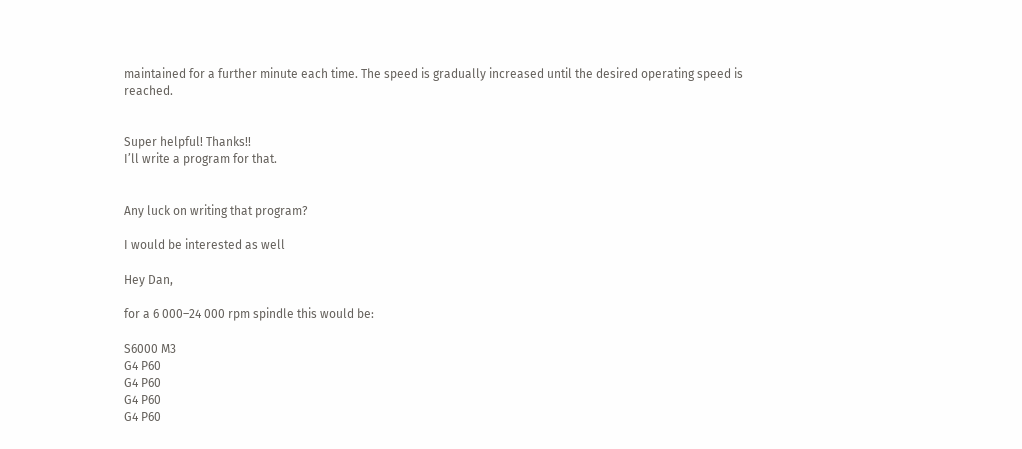maintained for a further minute each time. The speed is gradually increased until the desired operating speed is reached.


Super helpful! Thanks!!
I’ll write a program for that.


Any luck on writing that program?

I would be interested as well

Hey Dan,

for a 6 000–24 000 rpm spindle this would be:

S6000 M3
G4 P60
G4 P60
G4 P60
G4 P60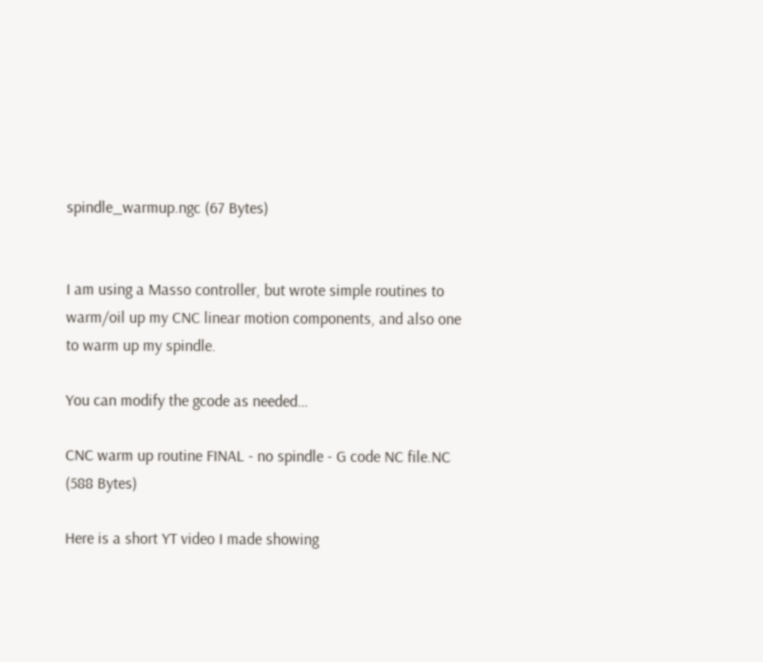spindle_warmup.ngc (67 Bytes)


I am using a Masso controller, but wrote simple routines to warm/oil up my CNC linear motion components, and also one to warm up my spindle.

You can modify the gcode as needed…

CNC warm up routine FINAL - no spindle - G code NC file.NC (588 Bytes)

Here is a short YT video I made showing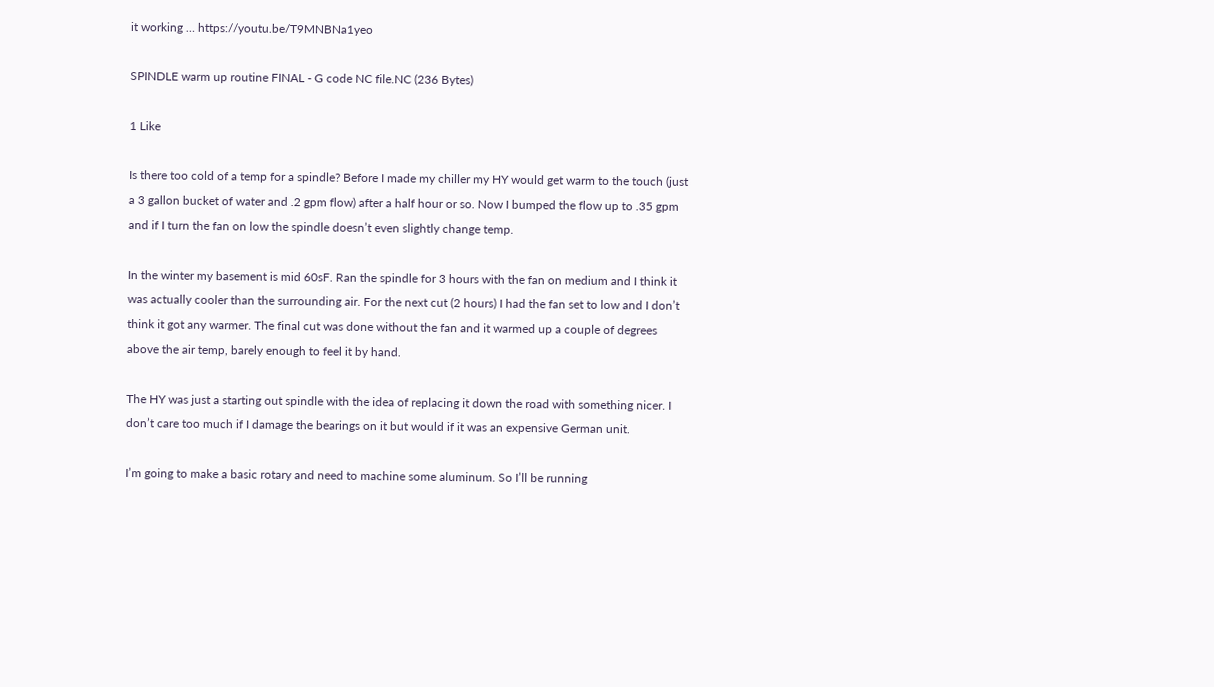it working … https://youtu.be/T9MNBNa1yeo

SPINDLE warm up routine FINAL - G code NC file.NC (236 Bytes)

1 Like

Is there too cold of a temp for a spindle? Before I made my chiller my HY would get warm to the touch (just a 3 gallon bucket of water and .2 gpm flow) after a half hour or so. Now I bumped the flow up to .35 gpm and if I turn the fan on low the spindle doesn’t even slightly change temp.

In the winter my basement is mid 60sF. Ran the spindle for 3 hours with the fan on medium and I think it was actually cooler than the surrounding air. For the next cut (2 hours) I had the fan set to low and I don’t think it got any warmer. The final cut was done without the fan and it warmed up a couple of degrees above the air temp, barely enough to feel it by hand.

The HY was just a starting out spindle with the idea of replacing it down the road with something nicer. I don’t care too much if I damage the bearings on it but would if it was an expensive German unit.

I’m going to make a basic rotary and need to machine some aluminum. So I’ll be running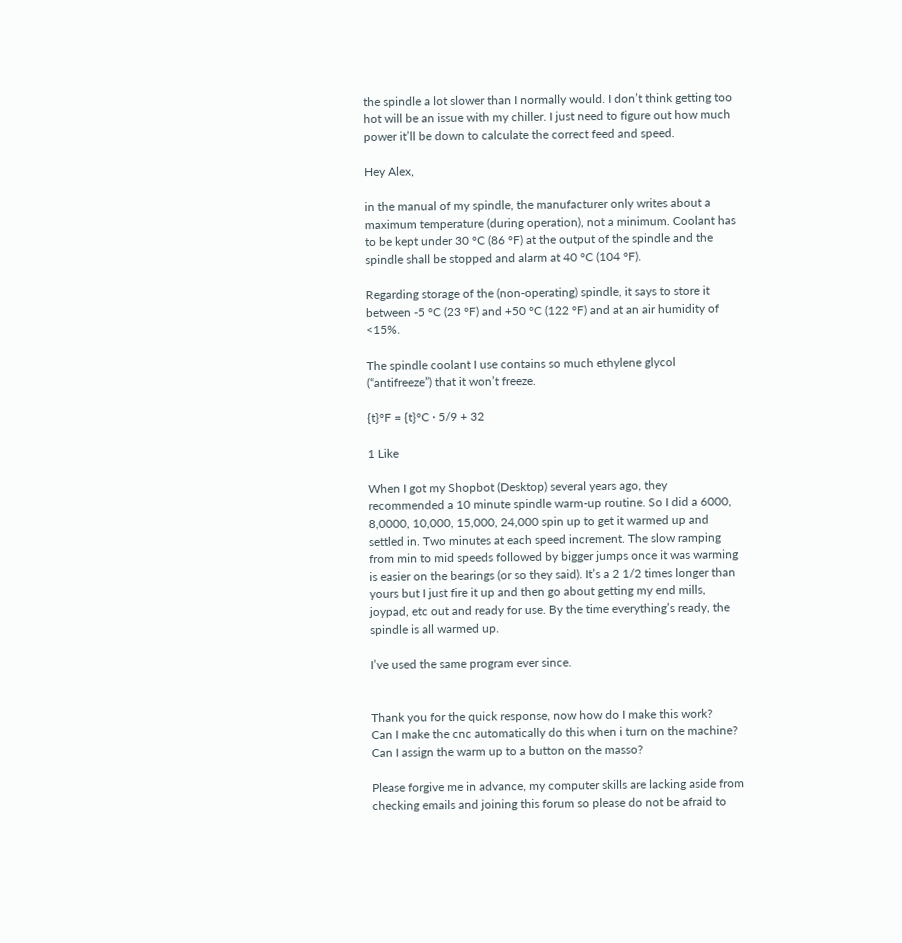the spindle a lot slower than I normally would. I don’t think getting too hot will be an issue with my chiller. I just need to figure out how much power it’ll be down to calculate the correct feed and speed.

Hey Alex,

in the manual of my spindle, the manufacturer only writes about a maximum temperature (during operation), not a minimum. Coolant has to be kept under 30 °C (86 °F) at the output of the spindle and the spindle shall be stopped and alarm at 40 °C (104 °F).

Regarding storage of the (non-operating) spindle, it says to store it between -5 °C (23 °F) and +50 °C (122 °F) and at an air humidity of <15%.

The spindle coolant I use contains so much ethylene glycol (“antifreeze”) that it won’t freeze.

{t}°F = {t}°C · 5/9 + 32

1 Like

When I got my Shopbot (Desktop) several years ago, they recommended a 10 minute spindle warm-up routine. So I did a 6000, 8,0000, 10,000, 15,000, 24,000 spin up to get it warmed up and settled in. Two minutes at each speed increment. The slow ramping from min to mid speeds followed by bigger jumps once it was warming is easier on the bearings (or so they said). It’s a 2 1/2 times longer than yours but I just fire it up and then go about getting my end mills, joypad, etc out and ready for use. By the time everything’s ready, the spindle is all warmed up.

I’ve used the same program ever since.


Thank you for the quick response, now how do I make this work?
Can I make the cnc automatically do this when i turn on the machine?
Can I assign the warm up to a button on the masso?

Please forgive me in advance, my computer skills are lacking aside from checking emails and joining this forum so please do not be afraid to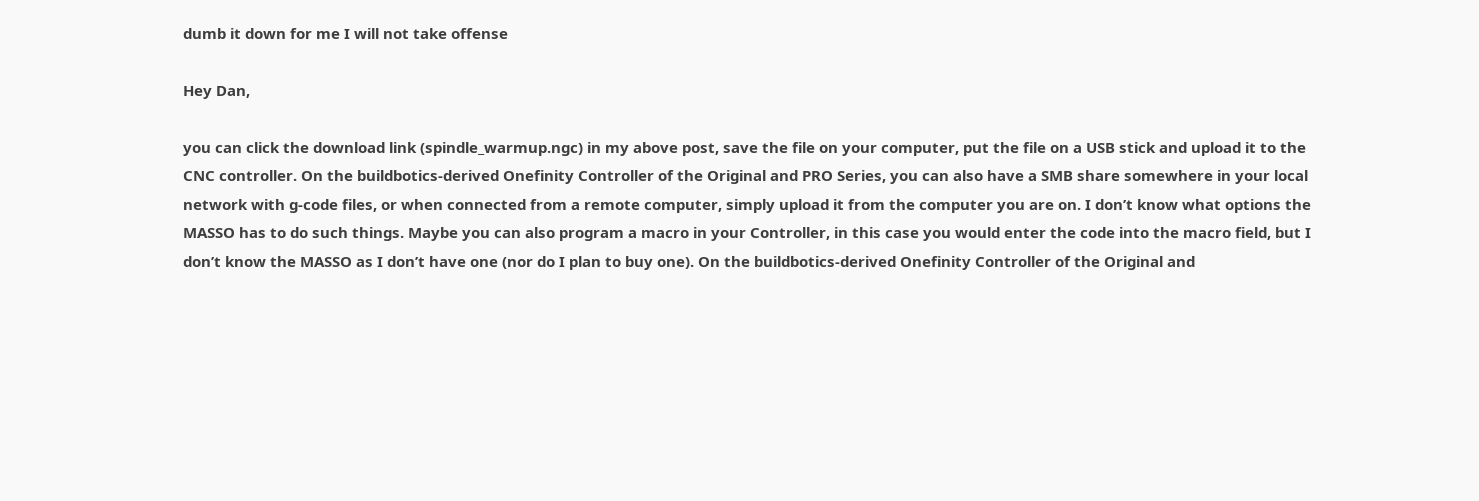dumb it down for me I will not take offense

Hey Dan,

you can click the download link (spindle_warmup.ngc) in my above post, save the file on your computer, put the file on a USB stick and upload it to the CNC controller. On the buildbotics-derived Onefinity Controller of the Original and PRO Series, you can also have a SMB share somewhere in your local network with g-code files, or when connected from a remote computer, simply upload it from the computer you are on. I don’t know what options the MASSO has to do such things. Maybe you can also program a macro in your Controller, in this case you would enter the code into the macro field, but I don’t know the MASSO as I don’t have one (nor do I plan to buy one). On the buildbotics-derived Onefinity Controller of the Original and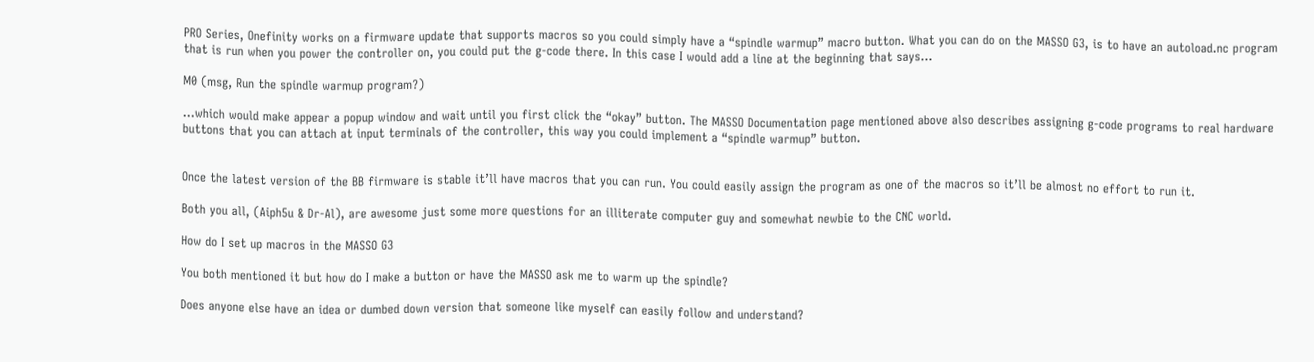PRO Series, Onefinity works on a firmware update that supports macros so you could simply have a “spindle warmup” macro button. What you can do on the MASSO G3, is to have an autoload.nc program that is run when you power the controller on, you could put the g-code there. In this case I would add a line at the beginning that says…

M0 (msg, Run the spindle warmup program?)

…which would make appear a popup window and wait until you first click the “okay” button. The MASSO Documentation page mentioned above also describes assigning g-code programs to real hardware buttons that you can attach at input terminals of the controller, this way you could implement a “spindle warmup” button.


Once the latest version of the BB firmware is stable it’ll have macros that you can run. You could easily assign the program as one of the macros so it’ll be almost no effort to run it.

Both you all, (Aiph5u & Dr-Al), are awesome just some more questions for an illiterate computer guy and somewhat newbie to the CNC world.

How do I set up macros in the MASSO G3

You both mentioned it but how do I make a button or have the MASSO ask me to warm up the spindle?

Does anyone else have an idea or dumbed down version that someone like myself can easily follow and understand?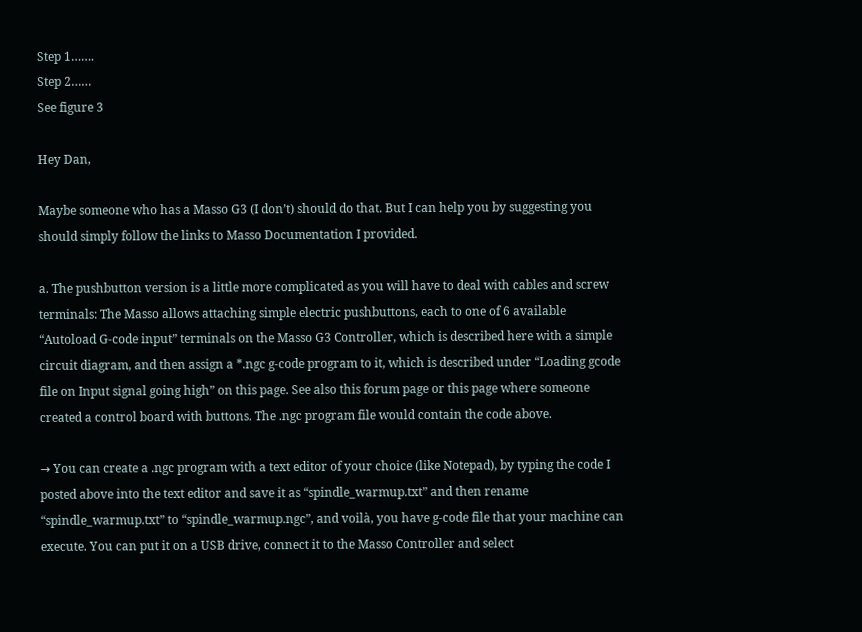Step 1…….
Step 2……
See figure 3

Hey Dan,

Maybe someone who has a Masso G3 (I don’t) should do that. But I can help you by suggesting you should simply follow the links to Masso Documentation I provided.

a. The pushbutton version is a little more complicated as you will have to deal with cables and screw terminals: The Masso allows attaching simple electric pushbuttons, each to one of 6 available “Autoload G-code input” terminals on the Masso G3 Controller, which is described here with a simple circuit diagram, and then assign a *.ngc g-code program to it, which is described under “Loading gcode file on Input signal going high” on this page. See also this forum page or this page where someone created a control board with buttons. The .ngc program file would contain the code above.

→ You can create a .ngc program with a text editor of your choice (like Notepad), by typing the code I posted above into the text editor and save it as “spindle_warmup.txt” and then rename “spindle_warmup.txt” to “spindle_warmup.ngc”, and voilà, you have g-code file that your machine can execute. You can put it on a USB drive, connect it to the Masso Controller and select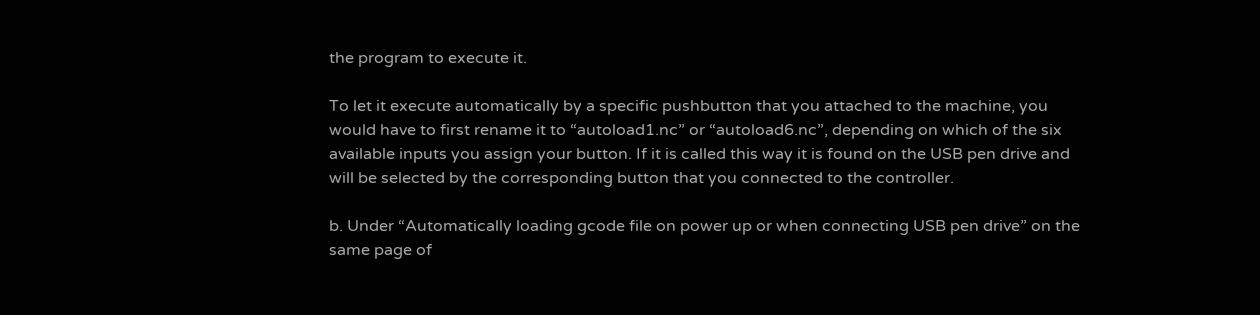the program to execute it.

To let it execute automatically by a specific pushbutton that you attached to the machine, you would have to first rename it to “autoload1.nc” or “autoload6.nc”, depending on which of the six available inputs you assign your button. If it is called this way it is found on the USB pen drive and will be selected by the corresponding button that you connected to the controller.

b. Under “Automatically loading gcode file on power up or when connecting USB pen drive” on the same page of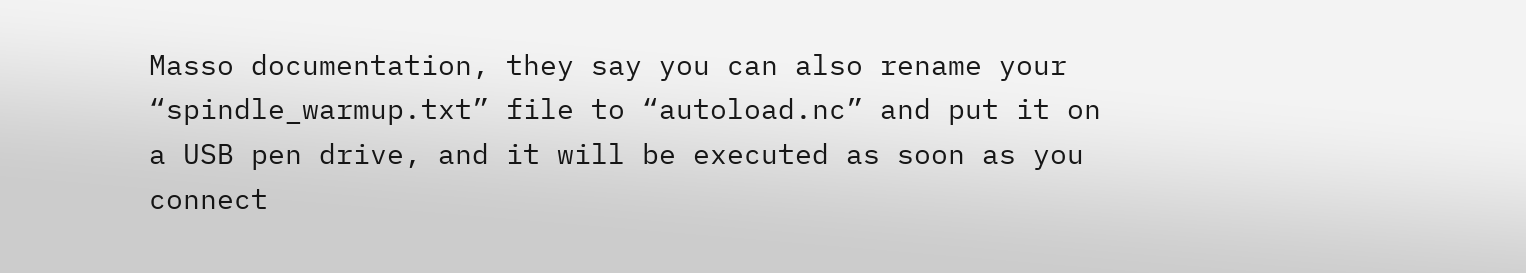Masso documentation, they say you can also rename your “spindle_warmup.txt” file to “autoload.nc” and put it on a USB pen drive, and it will be executed as soon as you connect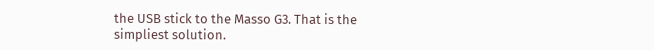the USB stick to the Masso G3. That is the simpliest solution.